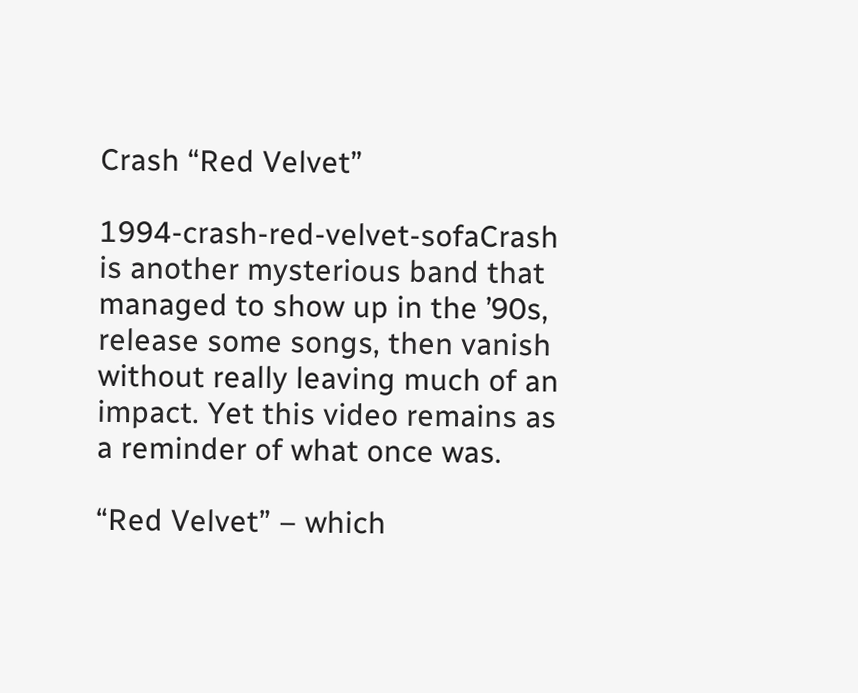Crash “Red Velvet”

1994-crash-red-velvet-sofaCrash is another mysterious band that managed to show up in the ’90s, release some songs, then vanish without really leaving much of an impact. Yet this video remains as a reminder of what once was.

“Red Velvet” – which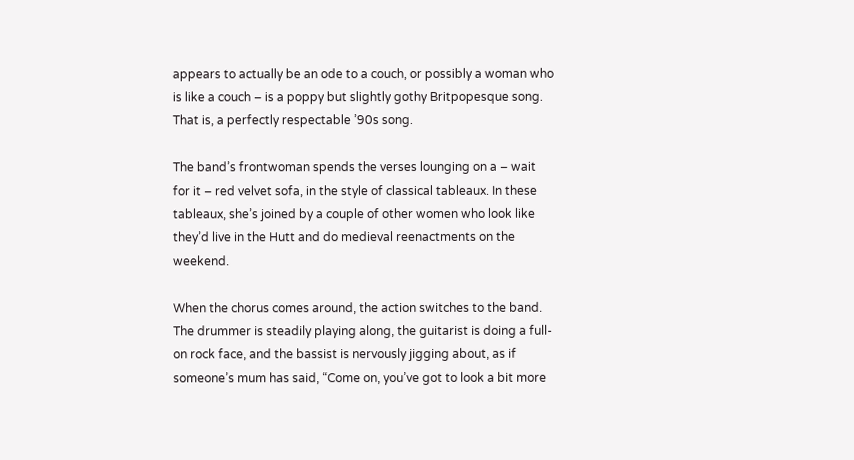appears to actually be an ode to a couch, or possibly a woman who is like a couch – is a poppy but slightly gothy Britpopesque song. That is, a perfectly respectable ’90s song.

The band’s frontwoman spends the verses lounging on a – wait for it – red velvet sofa, in the style of classical tableaux. In these tableaux, she’s joined by a couple of other women who look like they’d live in the Hutt and do medieval reenactments on the weekend.

When the chorus comes around, the action switches to the band. The drummer is steadily playing along, the guitarist is doing a full-on rock face, and the bassist is nervously jigging about, as if someone’s mum has said, “Come on, you’ve got to look a bit more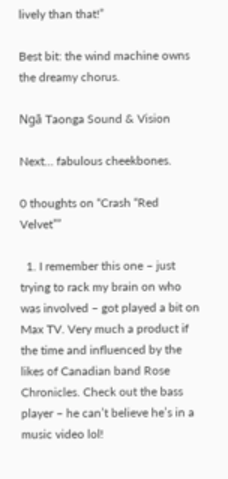lively than that!”

Best bit: the wind machine owns the dreamy chorus.

Ngā Taonga Sound & Vision

Next… fabulous cheekbones.

0 thoughts on “Crash “Red Velvet””

  1. I remember this one – just trying to rack my brain on who was involved – got played a bit on Max TV. Very much a product if the time and influenced by the likes of Canadian band Rose Chronicles. Check out the bass player – he can’t believe he’s in a music video lol!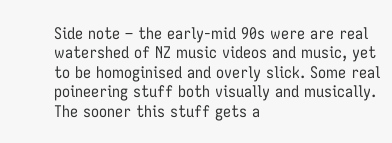Side note – the early-mid 90s were are real watershed of NZ music videos and music, yet to be homoginised and overly slick. Some real poineering stuff both visually and musically. The sooner this stuff gets a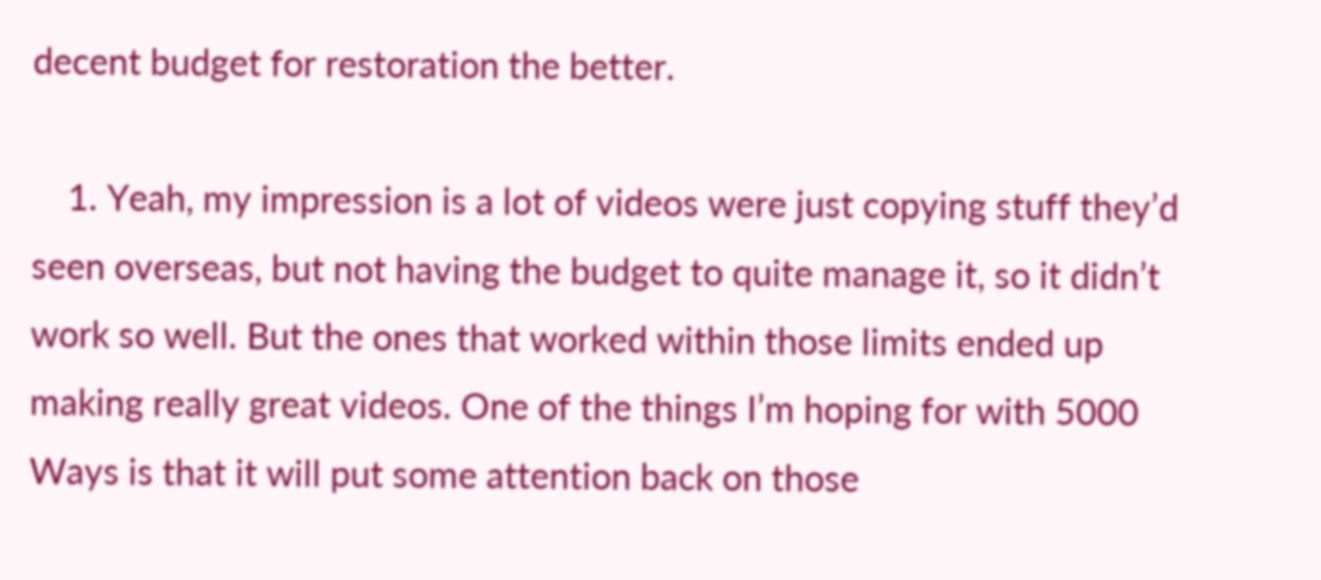decent budget for restoration the better.

    1. Yeah, my impression is a lot of videos were just copying stuff they’d seen overseas, but not having the budget to quite manage it, so it didn’t work so well. But the ones that worked within those limits ended up making really great videos. One of the things I’m hoping for with 5000 Ways is that it will put some attention back on those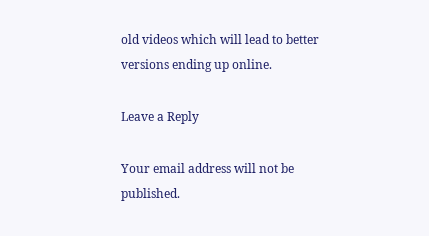old videos which will lead to better versions ending up online.

Leave a Reply

Your email address will not be published.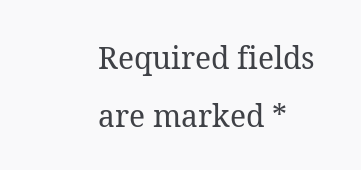Required fields are marked *